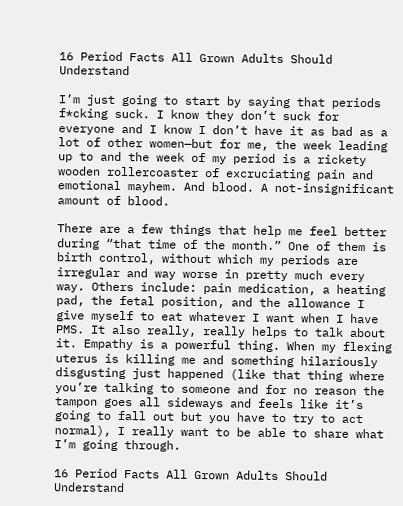16 Period Facts All Grown Adults Should Understand

I’m just going to start by saying that periods f*cking suck. I know they don’t suck for everyone and I know I don’t have it as bad as a lot of other women—but for me, the week leading up to and the week of my period is a rickety wooden rollercoaster of excruciating pain and emotional mayhem. And blood. A not-insignificant amount of blood.

There are a few things that help me feel better during “that time of the month.” One of them is birth control, without which my periods are irregular and way worse in pretty much every way. Others include: pain medication, a heating pad, the fetal position, and the allowance I give myself to eat whatever I want when I have PMS. It also really, really helps to talk about it. Empathy is a powerful thing. When my flexing uterus is killing me and something hilariously disgusting just happened (like that thing where you’re talking to someone and for no reason the tampon goes all sideways and feels like it’s going to fall out but you have to try to act normal), I really want to be able to share what I’m going through.

16 Period Facts All Grown Adults Should Understand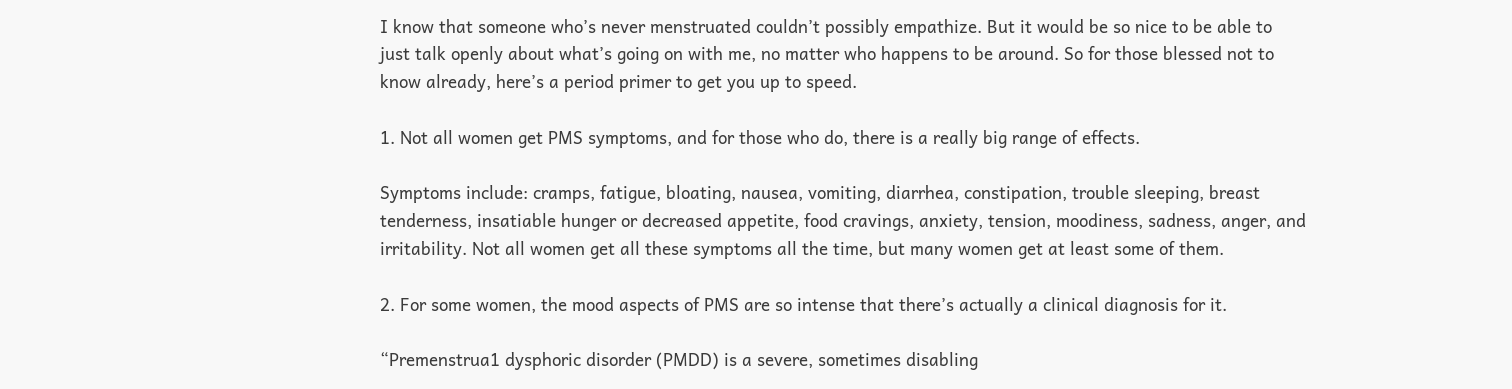I know that someone who’s never menstruated couldn’t possibly empathize. But it would be so nice to be able to just talk openly about what’s going on with me, no matter who happens to be around. So for those blessed not to know already, here’s a period primer to get you up to speed.

1. Not all women get PMS symptoms, and for those who do, there is a really big range of effects.

Symptoms include: cramps, fatigue, bloating, nausea, vomiting, diarrhea, constipation, trouble sleeping, breast tenderness, insatiable hunger or decreased appetite, food cravings, anxiety, tension, moodiness, sadness, anger, and irritability. Not all women get all these symptoms all the time, but many women get at least some of them.

2. For some women, the mood aspects of PMS are so intense that there’s actually a clinical diagnosis for it.

“Premenstrua1 dysphoric disorder (PMDD) is a severe, sometimes disabling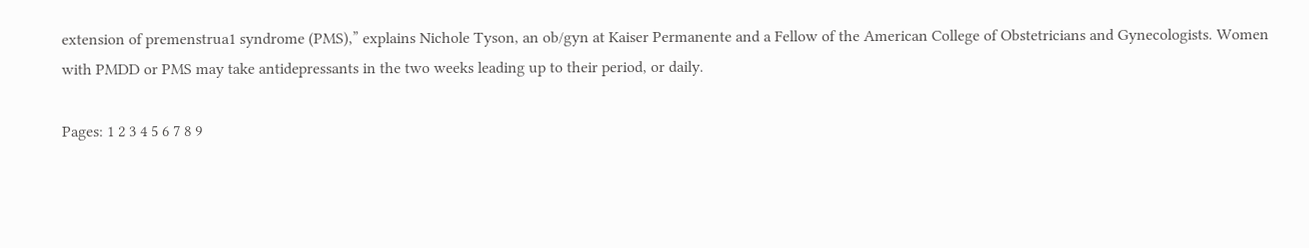extension of premenstrua1 syndrome (PMS),” explains Nichole Tyson, an ob/gyn at Kaiser Permanente and a Fellow of the American College of Obstetricians and Gynecologists. Women with PMDD or PMS may take antidepressants in the two weeks leading up to their period, or daily.

Pages: 1 2 3 4 5 6 7 8 9